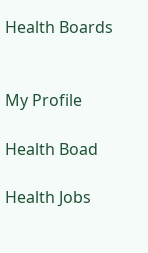Health Boards


My Profile

Health Boad

Health Jobs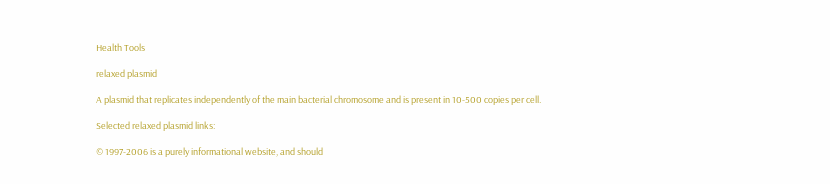Health Tools

relaxed plasmid

A plasmid that replicates independently of the main bacterial chromosome and is present in 10-500 copies per cell.

Selected relaxed plasmid links:

© 1997-2006 is a purely informational website, and should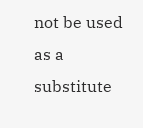not be used as a substitute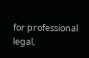for professional legal,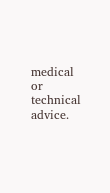medical or technical advice.